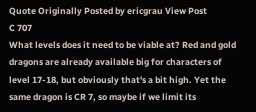Quote Originally Posted by ericgrau View Post
C 707
What levels does it need to be viable at? Red and gold dragons are already available big for characters of level 17-18, but obviously that's a bit high. Yet the same dragon is CR 7, so maybe if we limit its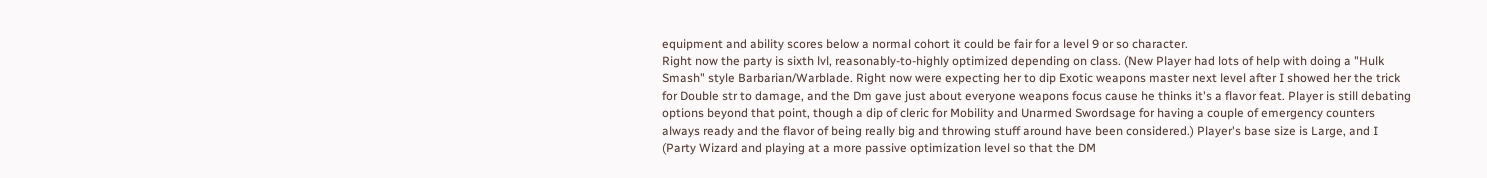equipment and ability scores below a normal cohort it could be fair for a level 9 or so character.
Right now the party is sixth lvl, reasonably-to-highly optimized depending on class. (New Player had lots of help with doing a "Hulk Smash" style Barbarian/Warblade. Right now were expecting her to dip Exotic weapons master next level after I showed her the trick for Double str to damage, and the Dm gave just about everyone weapons focus cause he thinks it's a flavor feat. Player is still debating options beyond that point, though a dip of cleric for Mobility and Unarmed Swordsage for having a couple of emergency counters always ready and the flavor of being really big and throwing stuff around have been considered.) Player's base size is Large, and I (Party Wizard and playing at a more passive optimization level so that the DM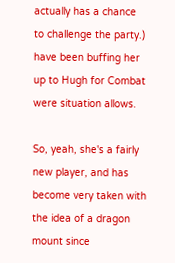actually has a chance to challenge the party.) have been buffing her up to Hugh for Combat were situation allows.

So, yeah, she's a fairly new player, and has become very taken with the idea of a dragon mount since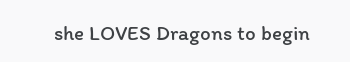she LOVES Dragons to begin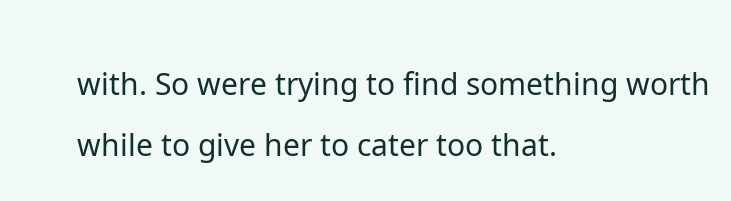with. So were trying to find something worth while to give her to cater too that.